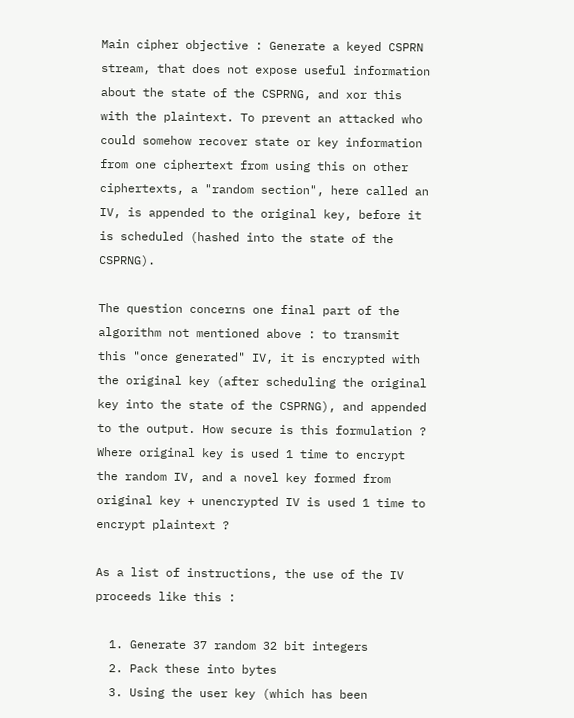Main cipher objective : Generate a keyed CSPRN stream, that does not expose useful information about the state of the CSPRNG, and xor this with the plaintext. To prevent an attacked who could somehow recover state or key information from one ciphertext from using this on other ciphertexts, a "random section", here called an IV, is appended to the original key, before it is scheduled (hashed into the state of the CSPRNG).

The question concerns one final part of the algorithm not mentioned above : to transmit this "once generated" IV, it is encrypted with the original key (after scheduling the original key into the state of the CSPRNG), and appended to the output. How secure is this formulation ? Where original key is used 1 time to encrypt the random IV, and a novel key formed from original key + unencrypted IV is used 1 time to encrypt plaintext ?

As a list of instructions, the use of the IV proceeds like this :

  1. Generate 37 random 32 bit integers
  2. Pack these into bytes
  3. Using the user key (which has been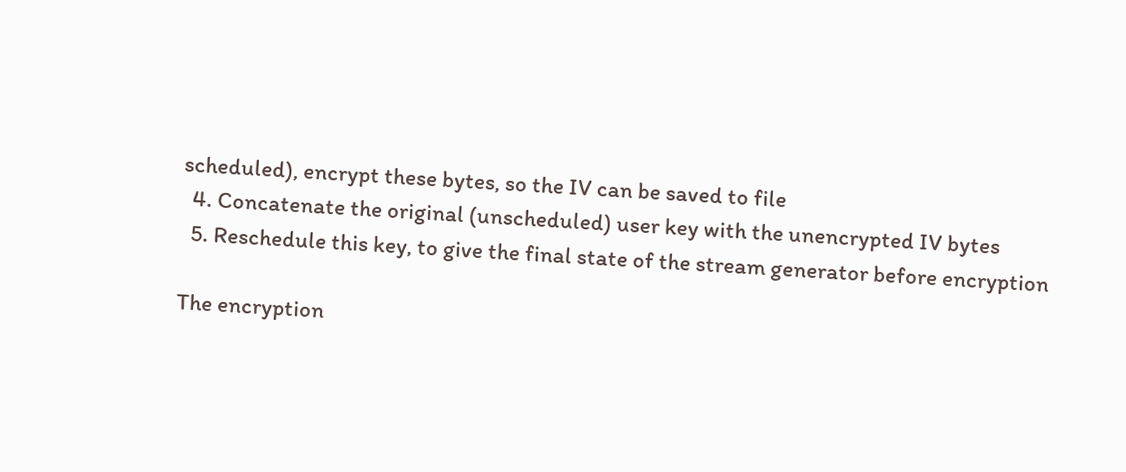scheduled), encrypt these bytes, so the IV can be saved to file
  4. Concatenate the original (unscheduled) user key with the unencrypted IV bytes
  5. Reschedule this key, to give the final state of the stream generator before encryption

The encryption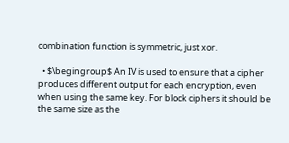combination function is symmetric, just xor.

  • $\begingroup$ An IV is used to ensure that a cipher produces different output for each encryption, even when using the same key. For block ciphers it should be the same size as the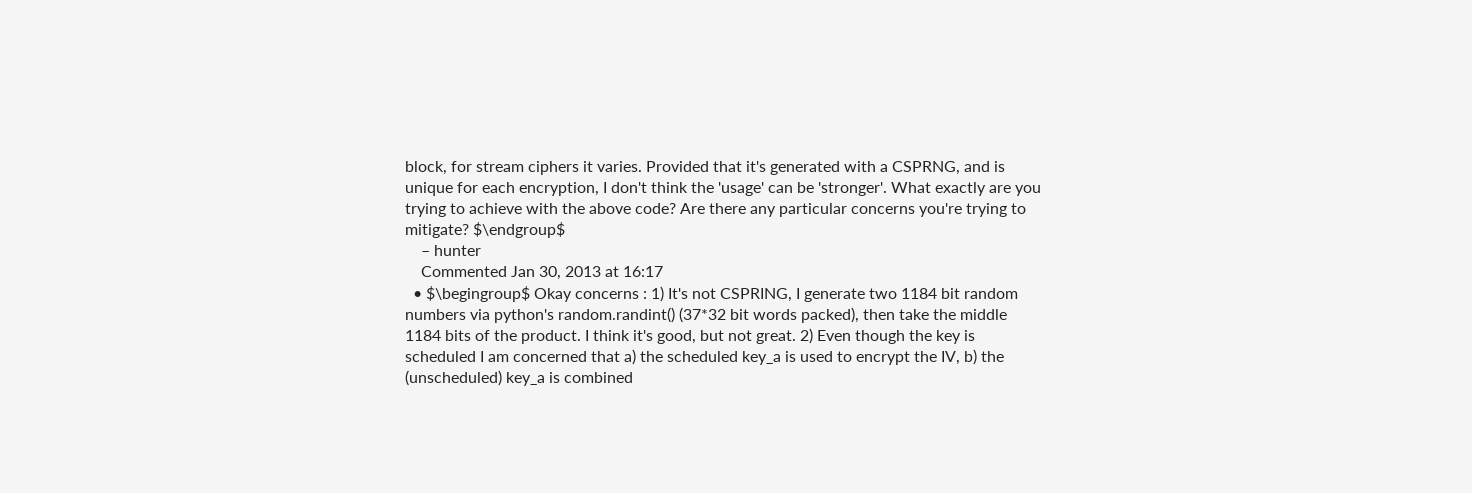block, for stream ciphers it varies. Provided that it's generated with a CSPRNG, and is unique for each encryption, I don't think the 'usage' can be 'stronger'. What exactly are you trying to achieve with the above code? Are there any particular concerns you're trying to mitigate? $\endgroup$
    – hunter
    Commented Jan 30, 2013 at 16:17
  • $\begingroup$ Okay concerns : 1) It's not CSPRING, I generate two 1184 bit random numbers via python's random.randint() (37*32 bit words packed), then take the middle 1184 bits of the product. I think it's good, but not great. 2) Even though the key is scheduled I am concerned that a) the scheduled key_a is used to encrypt the IV, b) the (unscheduled) key_a is combined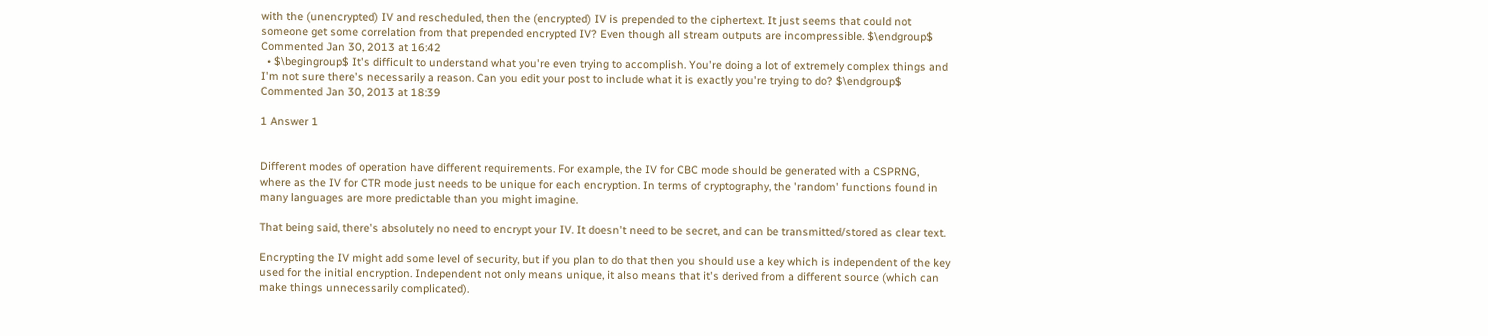with the (unencrypted) IV and rescheduled, then the (encrypted) IV is prepended to the ciphertext. It just seems that could not someone get some correlation from that prepended encrypted IV? Even though all stream outputs are incompressible. $\endgroup$ Commented Jan 30, 2013 at 16:42
  • $\begingroup$ It's difficult to understand what you're even trying to accomplish. You're doing a lot of extremely complex things and I'm not sure there's necessarily a reason. Can you edit your post to include what it is exactly you're trying to do? $\endgroup$ Commented Jan 30, 2013 at 18:39

1 Answer 1


Different modes of operation have different requirements. For example, the IV for CBC mode should be generated with a CSPRNG, where as the IV for CTR mode just needs to be unique for each encryption. In terms of cryptography, the 'random' functions found in many languages are more predictable than you might imagine.

That being said, there's absolutely no need to encrypt your IV. It doesn't need to be secret, and can be transmitted/stored as clear text.

Encrypting the IV might add some level of security, but if you plan to do that then you should use a key which is independent of the key used for the initial encryption. Independent not only means unique, it also means that it's derived from a different source (which can make things unnecessarily complicated).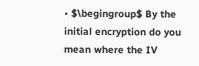• $\begingroup$ By the initial encryption do you mean where the IV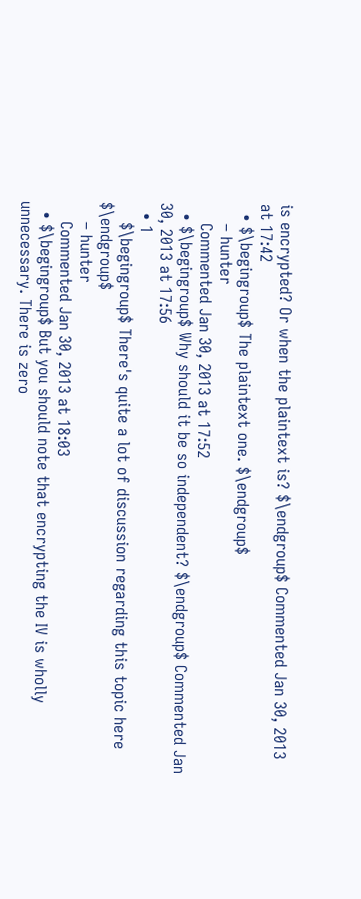is encrypted? Or when the plaintext is? $\endgroup$ Commented Jan 30, 2013 at 17:42
  • $\begingroup$ The plaintext one. $\endgroup$
    – hunter
    Commented Jan 30, 2013 at 17:52
  • $\begingroup$ Why should it be so independent? $\endgroup$ Commented Jan 30, 2013 at 17:56
  • 1
    $\begingroup$ There's quite a lot of discussion regarding this topic here $\endgroup$
    – hunter
    Commented Jan 30, 2013 at 18:03
  • $\begingroup$ But you should note that encrypting the IV is wholly unnecessary. There is zero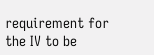requirement for the IV to be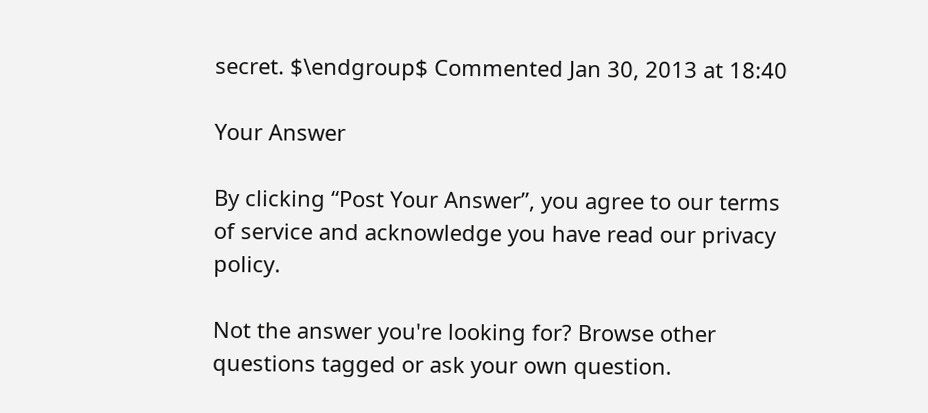secret. $\endgroup$ Commented Jan 30, 2013 at 18:40

Your Answer

By clicking “Post Your Answer”, you agree to our terms of service and acknowledge you have read our privacy policy.

Not the answer you're looking for? Browse other questions tagged or ask your own question.